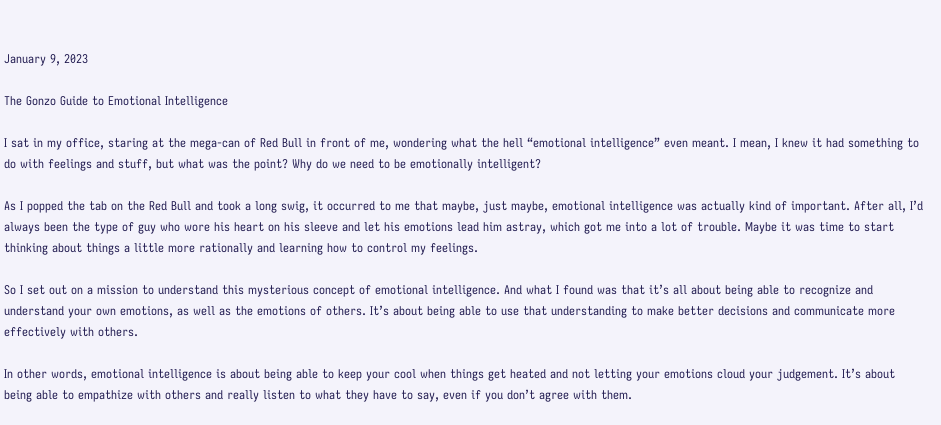January 9, 2023

The Gonzo Guide to Emotional Intelligence

I sat in my office, staring at the mega-can of Red Bull in front of me, wondering what the hell “emotional intelligence” even meant. I mean, I knew it had something to do with feelings and stuff, but what was the point? Why do we need to be emotionally intelligent?

As I popped the tab on the Red Bull and took a long swig, it occurred to me that maybe, just maybe, emotional intelligence was actually kind of important. After all, I’d always been the type of guy who wore his heart on his sleeve and let his emotions lead him astray, which got me into a lot of trouble. Maybe it was time to start thinking about things a little more rationally and learning how to control my feelings.

So I set out on a mission to understand this mysterious concept of emotional intelligence. And what I found was that it’s all about being able to recognize and understand your own emotions, as well as the emotions of others. It’s about being able to use that understanding to make better decisions and communicate more effectively with others.

In other words, emotional intelligence is about being able to keep your cool when things get heated and not letting your emotions cloud your judgement. It’s about being able to empathize with others and really listen to what they have to say, even if you don’t agree with them.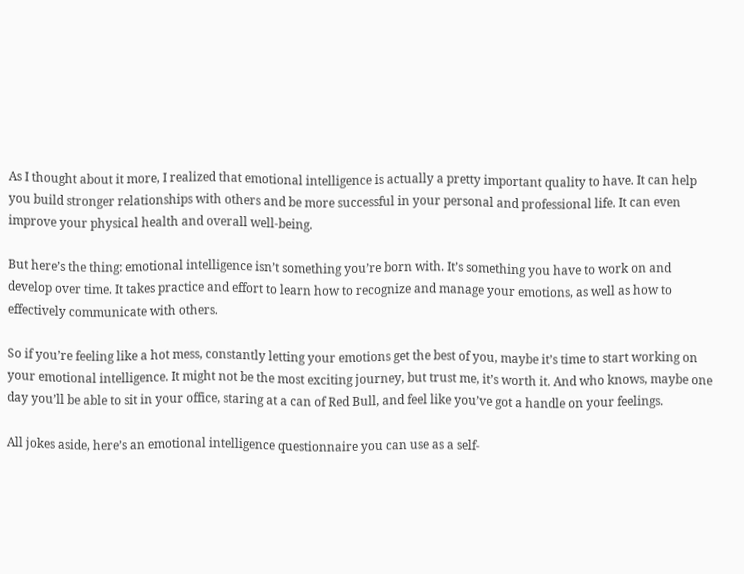As I thought about it more, I realized that emotional intelligence is actually a pretty important quality to have. It can help you build stronger relationships with others and be more successful in your personal and professional life. It can even improve your physical health and overall well-being.

But here’s the thing: emotional intelligence isn’t something you’re born with. It’s something you have to work on and develop over time. It takes practice and effort to learn how to recognize and manage your emotions, as well as how to effectively communicate with others.

So if you’re feeling like a hot mess, constantly letting your emotions get the best of you, maybe it’s time to start working on your emotional intelligence. It might not be the most exciting journey, but trust me, it’s worth it. And who knows, maybe one day you’ll be able to sit in your office, staring at a can of Red Bull, and feel like you’ve got a handle on your feelings.

All jokes aside, here’s an emotional intelligence questionnaire you can use as a self-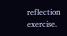reflection exercise.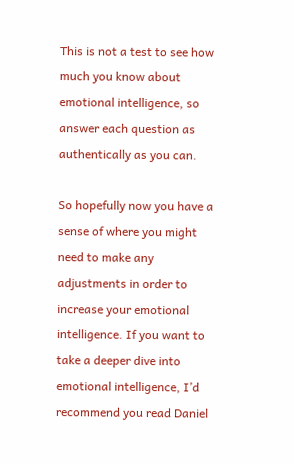This is not a test to see how much you know about emotional intelligence, so answer each question as authentically as you can.

So hopefully now you have a sense of where you might need to make any adjustments in order to increase your emotional intelligence. If you want to take a deeper dive into emotional intelligence, I’d recommend you read Daniel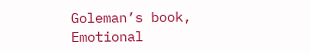Goleman’s book, Emotional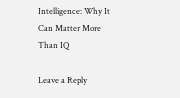Intelligence: Why It Can Matter More Than IQ

Leave a Reply